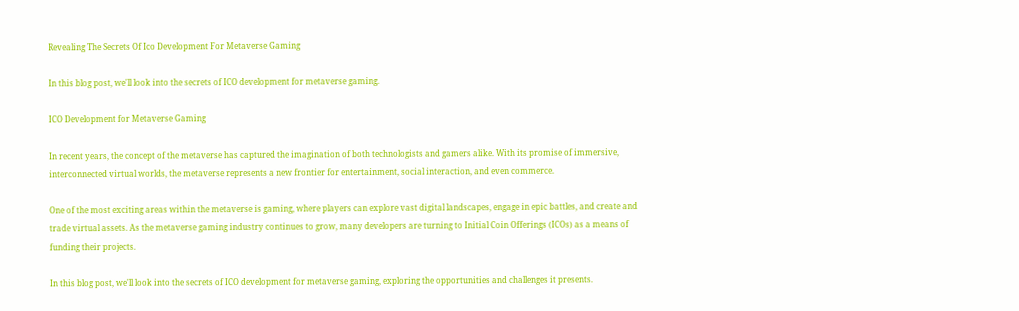Revealing The Secrets Of Ico Development For Metaverse Gaming

In this blog post, we'll look into the secrets of ICO development for metaverse gaming.

ICO Development for Metaverse Gaming

In recent years, the concept of the metaverse has captured the imagination of both technologists and gamers alike. With its promise of immersive, interconnected virtual worlds, the metaverse represents a new frontier for entertainment, social interaction, and even commerce.

One of the most exciting areas within the metaverse is gaming, where players can explore vast digital landscapes, engage in epic battles, and create and trade virtual assets. As the metaverse gaming industry continues to grow, many developers are turning to Initial Coin Offerings (ICOs) as a means of funding their projects.

In this blog post, we'll look into the secrets of ICO development for metaverse gaming, exploring the opportunities and challenges it presents.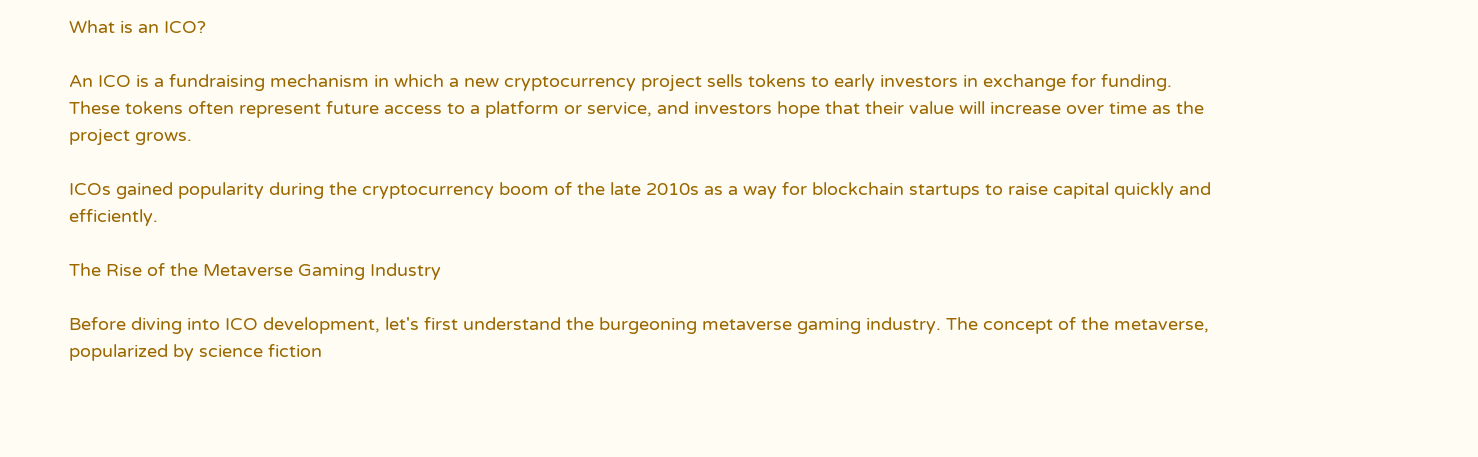What is an ICO?

An ICO is a fundraising mechanism in which a new cryptocurrency project sells tokens to early investors in exchange for funding. These tokens often represent future access to a platform or service, and investors hope that their value will increase over time as the project grows.

ICOs gained popularity during the cryptocurrency boom of the late 2010s as a way for blockchain startups to raise capital quickly and efficiently.

The Rise of the Metaverse Gaming Industry

Before diving into ICO development, let's first understand the burgeoning metaverse gaming industry. The concept of the metaverse, popularized by science fiction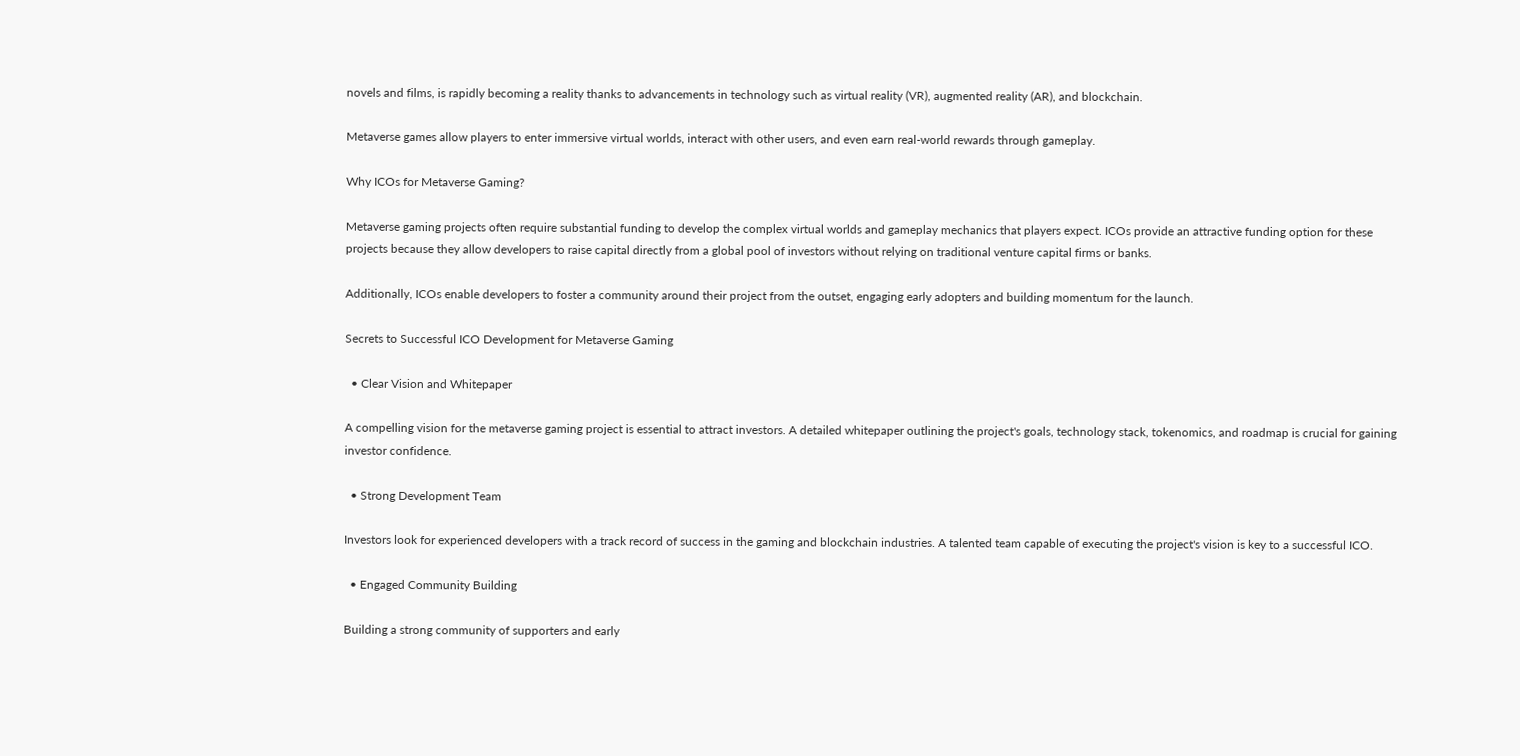novels and films, is rapidly becoming a reality thanks to advancements in technology such as virtual reality (VR), augmented reality (AR), and blockchain.

Metaverse games allow players to enter immersive virtual worlds, interact with other users, and even earn real-world rewards through gameplay.

Why ICOs for Metaverse Gaming?

Metaverse gaming projects often require substantial funding to develop the complex virtual worlds and gameplay mechanics that players expect. ICOs provide an attractive funding option for these projects because they allow developers to raise capital directly from a global pool of investors without relying on traditional venture capital firms or banks.

Additionally, ICOs enable developers to foster a community around their project from the outset, engaging early adopters and building momentum for the launch.

Secrets to Successful ICO Development for Metaverse Gaming

  • Clear Vision and Whitepaper

A compelling vision for the metaverse gaming project is essential to attract investors. A detailed whitepaper outlining the project's goals, technology stack, tokenomics, and roadmap is crucial for gaining investor confidence.

  • Strong Development Team

Investors look for experienced developers with a track record of success in the gaming and blockchain industries. A talented team capable of executing the project's vision is key to a successful ICO.

  • Engaged Community Building

Building a strong community of supporters and early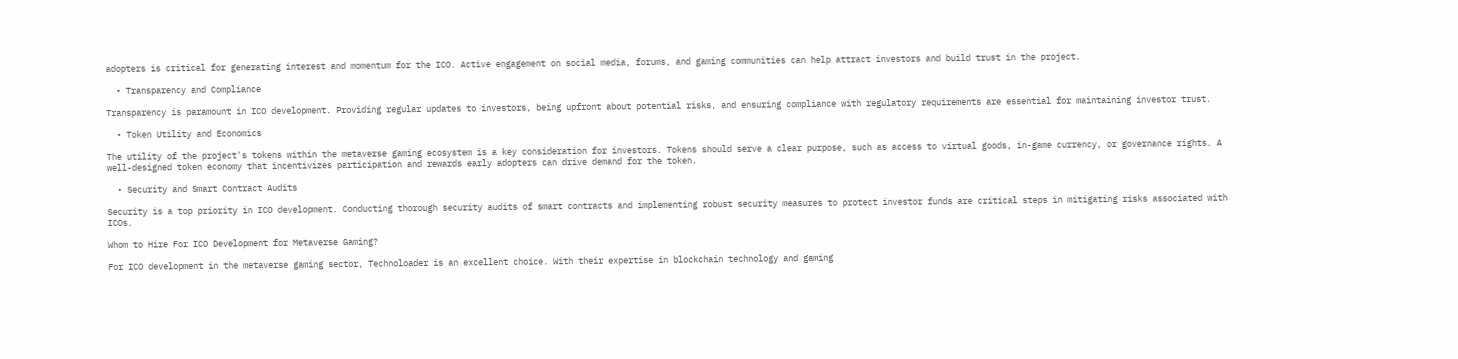adopters is critical for generating interest and momentum for the ICO. Active engagement on social media, forums, and gaming communities can help attract investors and build trust in the project.

  • Transparency and Compliance

Transparency is paramount in ICO development. Providing regular updates to investors, being upfront about potential risks, and ensuring compliance with regulatory requirements are essential for maintaining investor trust.

  • Token Utility and Economics

The utility of the project's tokens within the metaverse gaming ecosystem is a key consideration for investors. Tokens should serve a clear purpose, such as access to virtual goods, in-game currency, or governance rights. A well-designed token economy that incentivizes participation and rewards early adopters can drive demand for the token.

  • Security and Smart Contract Audits

Security is a top priority in ICO development. Conducting thorough security audits of smart contracts and implementing robust security measures to protect investor funds are critical steps in mitigating risks associated with ICOs.

Whom to Hire For ICO Development for Metaverse Gaming?

For ICO development in the metaverse gaming sector, Technoloader is an excellent choice. With their expertise in blockchain technology and gaming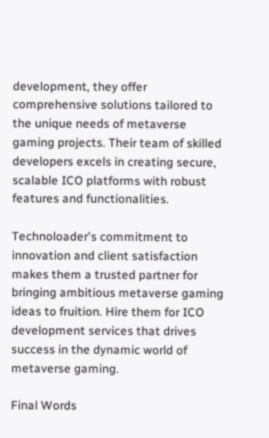development, they offer comprehensive solutions tailored to the unique needs of metaverse gaming projects. Their team of skilled developers excels in creating secure, scalable ICO platforms with robust features and functionalities.

Technoloader's commitment to innovation and client satisfaction makes them a trusted partner for bringing ambitious metaverse gaming ideas to fruition. Hire them for ICO development services that drives success in the dynamic world of metaverse gaming.

Final Words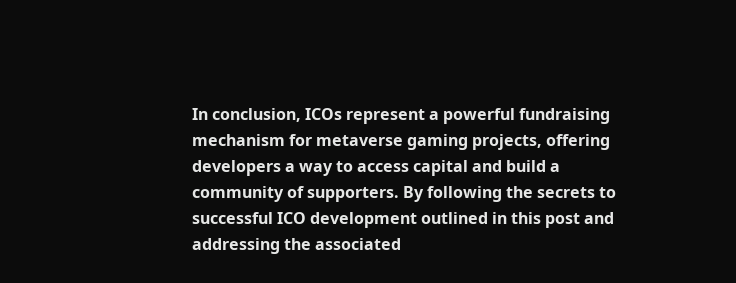In conclusion, ICOs represent a powerful fundraising mechanism for metaverse gaming projects, offering developers a way to access capital and build a community of supporters. By following the secrets to successful ICO development outlined in this post and addressing the associated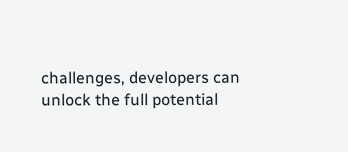challenges, developers can unlock the full potential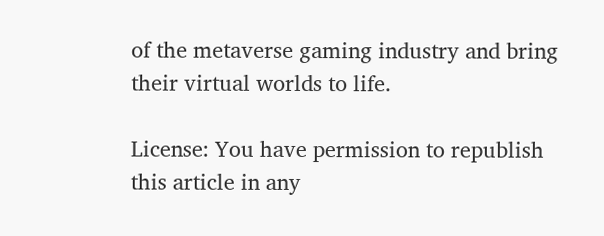of the metaverse gaming industry and bring their virtual worlds to life.

License: You have permission to republish this article in any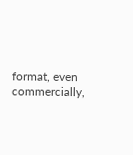format, even commercially,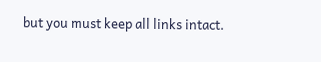but you must keep all links intact.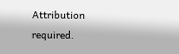Attribution required.